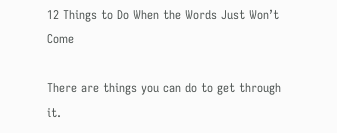12 Things to Do When the Words Just Won’t Come

There are things you can do to get through it.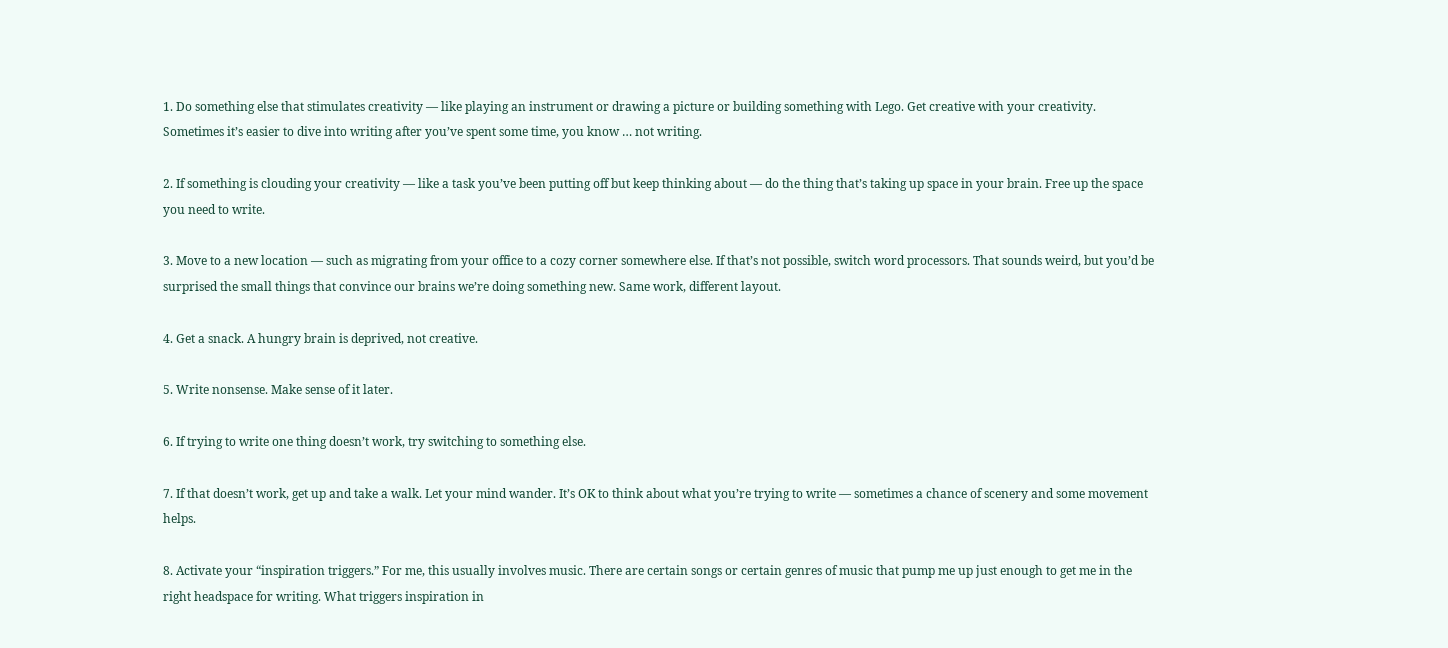1. Do something else that stimulates creativity — like playing an instrument or drawing a picture or building something with Lego. Get creative with your creativity. Sometimes it’s easier to dive into writing after you’ve spent some time, you know … not writing.

2. If something is clouding your creativity — like a task you’ve been putting off but keep thinking about — do the thing that’s taking up space in your brain. Free up the space you need to write.

3. Move to a new location — such as migrating from your office to a cozy corner somewhere else. If that’s not possible, switch word processors. That sounds weird, but you’d be surprised the small things that convince our brains we’re doing something new. Same work, different layout.

4. Get a snack. A hungry brain is deprived, not creative.

5. Write nonsense. Make sense of it later.

6. If trying to write one thing doesn’t work, try switching to something else.

7. If that doesn’t work, get up and take a walk. Let your mind wander. It’s OK to think about what you’re trying to write — sometimes a chance of scenery and some movement helps.

8. Activate your “inspiration triggers.” For me, this usually involves music. There are certain songs or certain genres of music that pump me up just enough to get me in the right headspace for writing. What triggers inspiration in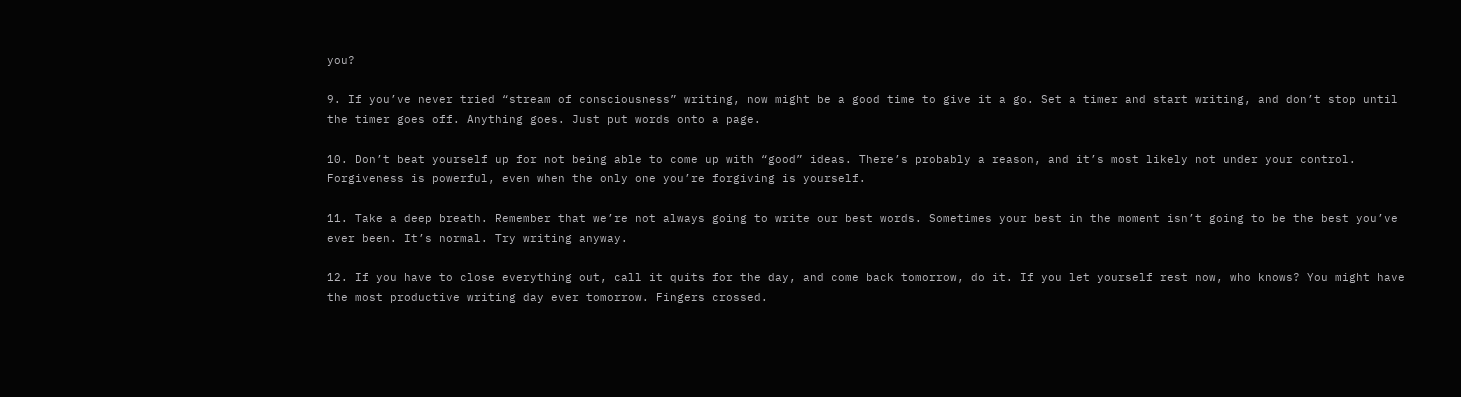you?

9. If you’ve never tried “stream of consciousness” writing, now might be a good time to give it a go. Set a timer and start writing, and don’t stop until the timer goes off. Anything goes. Just put words onto a page.

10. Don’t beat yourself up for not being able to come up with “good” ideas. There’s probably a reason, and it’s most likely not under your control. Forgiveness is powerful, even when the only one you’re forgiving is yourself.

11. Take a deep breath. Remember that we’re not always going to write our best words. Sometimes your best in the moment isn’t going to be the best you’ve ever been. It’s normal. Try writing anyway.

12. If you have to close everything out, call it quits for the day, and come back tomorrow, do it. If you let yourself rest now, who knows? You might have the most productive writing day ever tomorrow. Fingers crossed.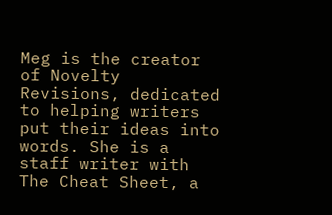Meg is the creator of Novelty Revisions, dedicated to helping writers put their ideas into words. She is a staff writer with The Cheat Sheet, a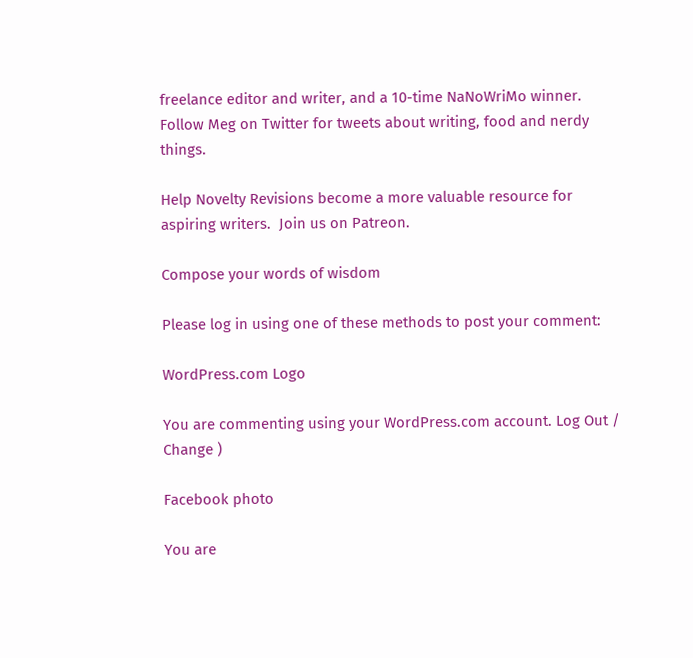freelance editor and writer, and a 10-time NaNoWriMo winner. Follow Meg on Twitter for tweets about writing, food and nerdy things.

Help Novelty Revisions become a more valuable resource for aspiring writers.  Join us on Patreon.

Compose your words of wisdom

Please log in using one of these methods to post your comment:

WordPress.com Logo

You are commenting using your WordPress.com account. Log Out /  Change )

Facebook photo

You are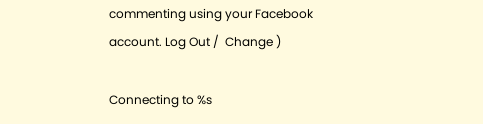commenting using your Facebook account. Log Out /  Change )

Connecting to %s